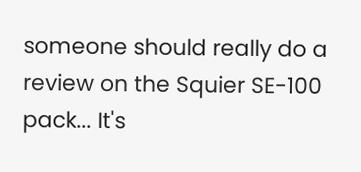someone should really do a review on the Squier SE-100 pack... It's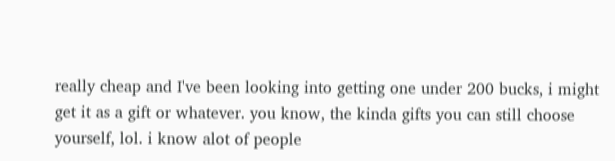really cheap and I've been looking into getting one under 200 bucks, i might get it as a gift or whatever. you know, the kinda gifts you can still choose yourself, lol. i know alot of people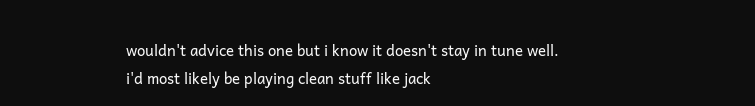wouldn't advice this one but i know it doesn't stay in tune well. i'd most likely be playing clean stuff like jack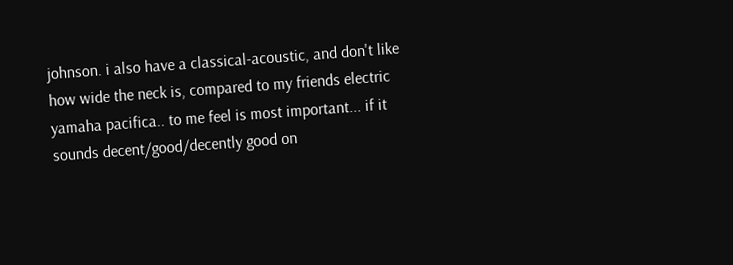johnson. i also have a classical-acoustic, and don't like how wide the neck is, compared to my friends electric yamaha pacifica.. to me feel is most important... if it sounds decent/good/decently good on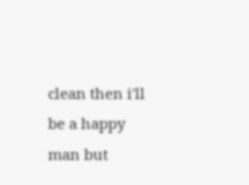clean then i'll be a happy man but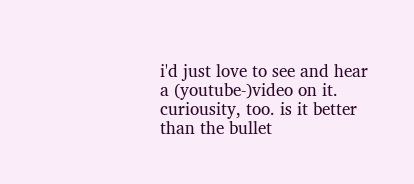i'd just love to see and hear a (youtube-)video on it. curiousity, too. is it better than the bullet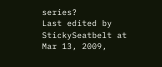series?
Last edited by StickySeatbelt at Mar 13, 2009,